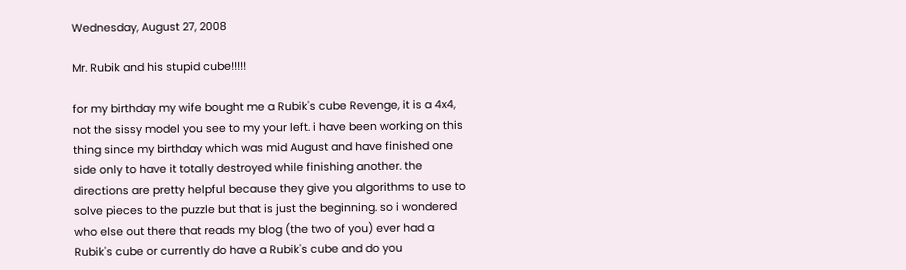Wednesday, August 27, 2008

Mr. Rubik and his stupid cube!!!!!

for my birthday my wife bought me a Rubik's cube Revenge, it is a 4x4, not the sissy model you see to my your left. i have been working on this thing since my birthday which was mid August and have finished one side only to have it totally destroyed while finishing another. the directions are pretty helpful because they give you algorithms to use to solve pieces to the puzzle but that is just the beginning. so i wondered who else out there that reads my blog (the two of you) ever had a Rubik's cube or currently do have a Rubik's cube and do you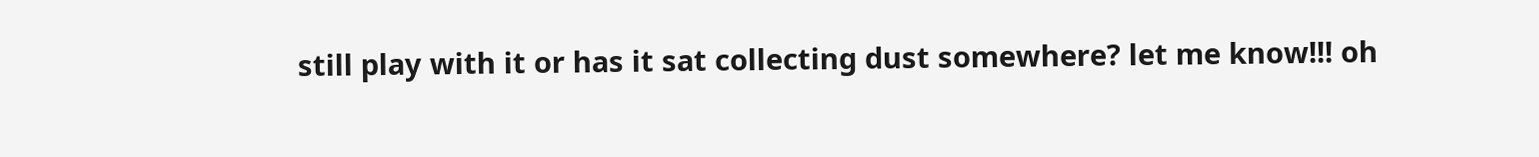still play with it or has it sat collecting dust somewhere? let me know!!! oh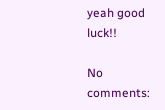yeah good luck!!

No comments: